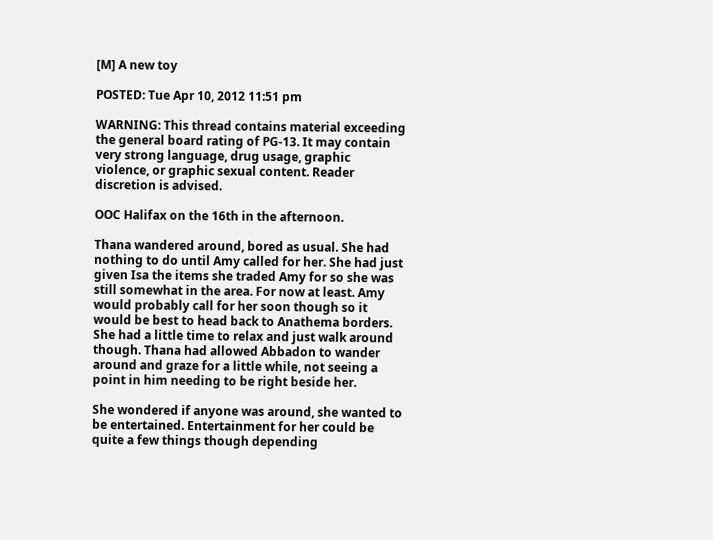[M] A new toy

POSTED: Tue Apr 10, 2012 11:51 pm

WARNING: This thread contains material exceeding the general board rating of PG-13. It may contain very strong language, drug usage, graphic violence, or graphic sexual content. Reader discretion is advised.

OOC Halifax on the 16th in the afternoon.

Thana wandered around, bored as usual. She had nothing to do until Amy called for her. She had just given Isa the items she traded Amy for so she was still somewhat in the area. For now at least. Amy would probably call for her soon though so it would be best to head back to Anathema borders. She had a little time to relax and just walk around though. Thana had allowed Abbadon to wander around and graze for a little while, not seeing a point in him needing to be right beside her.

She wondered if anyone was around, she wanted to be entertained. Entertainment for her could be quite a few things though depending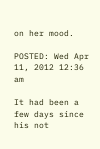on her mood.

POSTED: Wed Apr 11, 2012 12:36 am

It had been a few days since his not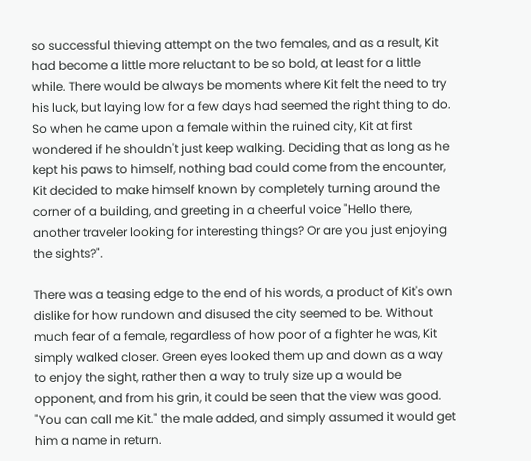so successful thieving attempt on the two females, and as a result, Kit had become a little more reluctant to be so bold, at least for a little while. There would be always be moments where Kit felt the need to try his luck, but laying low for a few days had seemed the right thing to do. So when he came upon a female within the ruined city, Kit at first wondered if he shouldn't just keep walking. Deciding that as long as he kept his paws to himself, nothing bad could come from the encounter, Kit decided to make himself known by completely turning around the corner of a building, and greeting in a cheerful voice "Hello there, another traveler looking for interesting things? Or are you just enjoying the sights?".

There was a teasing edge to the end of his words, a product of Kit's own dislike for how rundown and disused the city seemed to be. Without much fear of a female, regardless of how poor of a fighter he was, Kit simply walked closer. Green eyes looked them up and down as a way to enjoy the sight, rather then a way to truly size up a would be opponent, and from his grin, it could be seen that the view was good. "You can call me Kit." the male added, and simply assumed it would get him a name in return.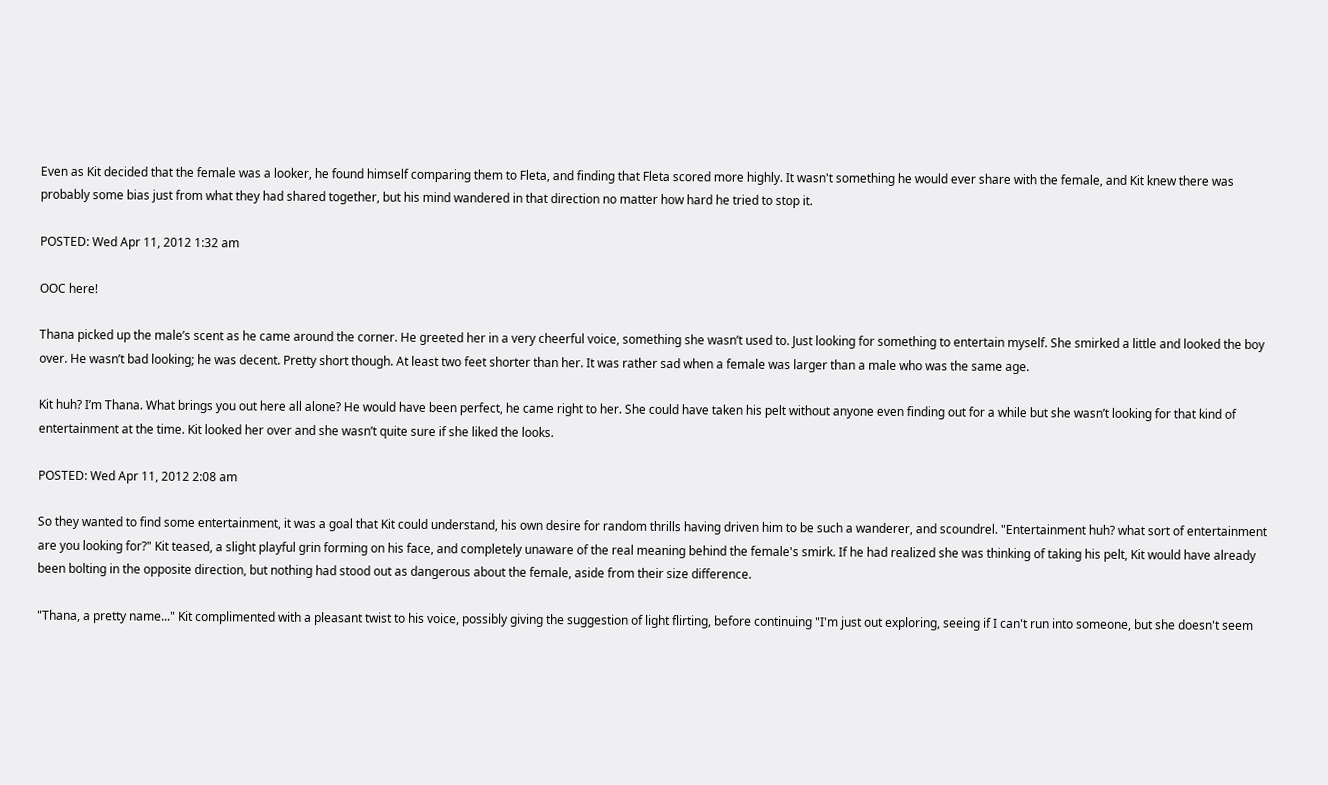Even as Kit decided that the female was a looker, he found himself comparing them to Fleta, and finding that Fleta scored more highly. It wasn't something he would ever share with the female, and Kit knew there was probably some bias just from what they had shared together, but his mind wandered in that direction no matter how hard he tried to stop it.

POSTED: Wed Apr 11, 2012 1:32 am

OOC here!

Thana picked up the male’s scent as he came around the corner. He greeted her in a very cheerful voice, something she wasn’t used to. Just looking for something to entertain myself. She smirked a little and looked the boy over. He wasn’t bad looking; he was decent. Pretty short though. At least two feet shorter than her. It was rather sad when a female was larger than a male who was the same age.

Kit huh? I’m Thana. What brings you out here all alone? He would have been perfect, he came right to her. She could have taken his pelt without anyone even finding out for a while but she wasn’t looking for that kind of entertainment at the time. Kit looked her over and she wasn’t quite sure if she liked the looks.

POSTED: Wed Apr 11, 2012 2:08 am

So they wanted to find some entertainment, it was a goal that Kit could understand, his own desire for random thrills having driven him to be such a wanderer, and scoundrel. "Entertainment huh? what sort of entertainment are you looking for?" Kit teased, a slight playful grin forming on his face, and completely unaware of the real meaning behind the female's smirk. If he had realized she was thinking of taking his pelt, Kit would have already been bolting in the opposite direction, but nothing had stood out as dangerous about the female, aside from their size difference.

"Thana, a pretty name..." Kit complimented with a pleasant twist to his voice, possibly giving the suggestion of light flirting, before continuing "I'm just out exploring, seeing if I can't run into someone, but she doesn't seem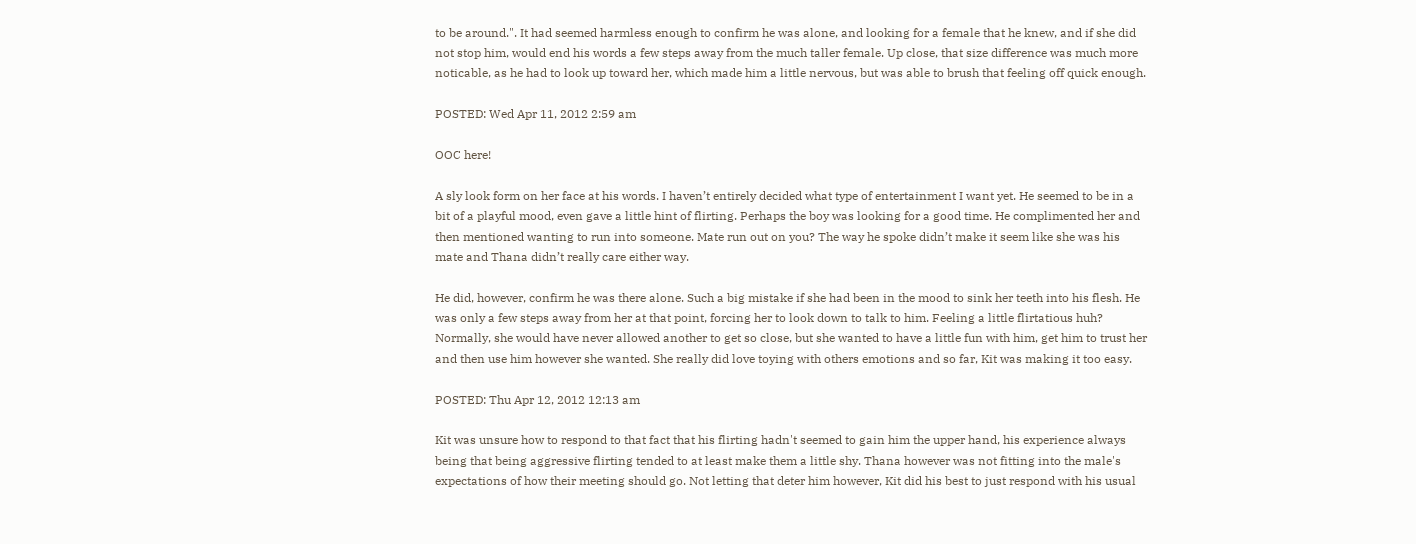to be around.". It had seemed harmless enough to confirm he was alone, and looking for a female that he knew, and if she did not stop him, would end his words a few steps away from the much taller female. Up close, that size difference was much more noticable, as he had to look up toward her, which made him a little nervous, but was able to brush that feeling off quick enough.

POSTED: Wed Apr 11, 2012 2:59 am

OOC here!

A sly look form on her face at his words. I haven’t entirely decided what type of entertainment I want yet. He seemed to be in a bit of a playful mood, even gave a little hint of flirting. Perhaps the boy was looking for a good time. He complimented her and then mentioned wanting to run into someone. Mate run out on you? The way he spoke didn’t make it seem like she was his mate and Thana didn’t really care either way.

He did, however, confirm he was there alone. Such a big mistake if she had been in the mood to sink her teeth into his flesh. He was only a few steps away from her at that point, forcing her to look down to talk to him. Feeling a little flirtatious huh? Normally, she would have never allowed another to get so close, but she wanted to have a little fun with him, get him to trust her and then use him however she wanted. She really did love toying with others emotions and so far, Kit was making it too easy.

POSTED: Thu Apr 12, 2012 12:13 am

Kit was unsure how to respond to that fact that his flirting hadn't seemed to gain him the upper hand, his experience always being that being aggressive flirting tended to at least make them a little shy. Thana however was not fitting into the male's expectations of how their meeting should go. Not letting that deter him however, Kit did his best to just respond with his usual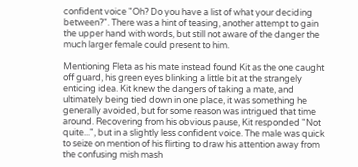confident voice "Oh? Do you have a list of what your deciding between?". There was a hint of teasing, another attempt to gain the upper hand with words, but still not aware of the danger the much larger female could present to him.

Mentioning Fleta as his mate instead found Kit as the one caught off guard, his green eyes blinking a little bit at the strangely enticing idea. Kit knew the dangers of taking a mate, and ultimately being tied down in one place, it was something he generally avoided, but for some reason was intrigued that time around. Recovering from his obvious pause, Kit responded "Not quite...", but in a slightly less confident voice. The male was quick to seize on mention of his flirting to draw his attention away from the confusing mish mash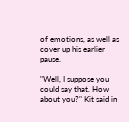of emotions, as well as cover up his earlier pause.

"Well, I suppose you could say that. How about you?" Kit said in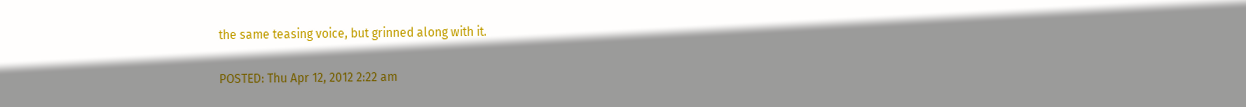the same teasing voice, but grinned along with it.

POSTED: Thu Apr 12, 2012 2:22 am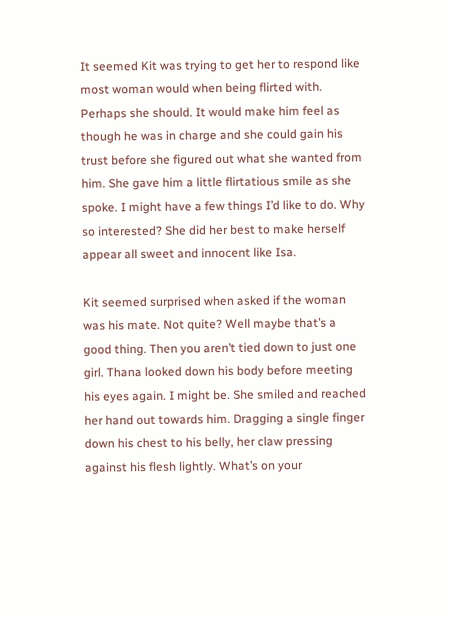It seemed Kit was trying to get her to respond like most woman would when being flirted with. Perhaps she should. It would make him feel as though he was in charge and she could gain his trust before she figured out what she wanted from him. She gave him a little flirtatious smile as she spoke. I might have a few things I’d like to do. Why so interested? She did her best to make herself appear all sweet and innocent like Isa.

Kit seemed surprised when asked if the woman was his mate. Not quite? Well maybe that’s a good thing. Then you aren’t tied down to just one girl. Thana looked down his body before meeting his eyes again. I might be. She smiled and reached her hand out towards him. Dragging a single finger down his chest to his belly, her claw pressing against his flesh lightly. What’s on your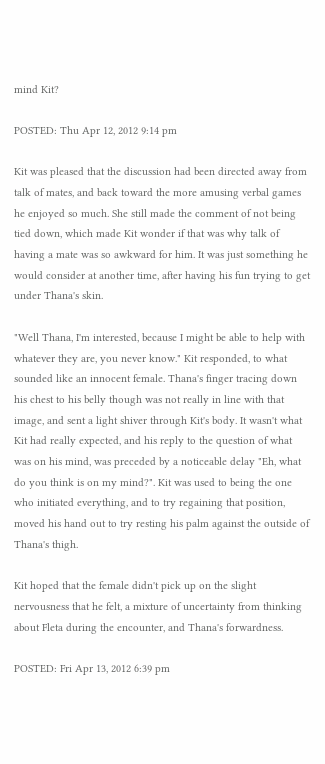mind Kit?

POSTED: Thu Apr 12, 2012 9:14 pm

Kit was pleased that the discussion had been directed away from talk of mates, and back toward the more amusing verbal games he enjoyed so much. She still made the comment of not being tied down, which made Kit wonder if that was why talk of having a mate was so awkward for him. It was just something he would consider at another time, after having his fun trying to get under Thana's skin.

"Well Thana, I'm interested, because I might be able to help with whatever they are, you never know." Kit responded, to what sounded like an innocent female. Thana's finger tracing down his chest to his belly though was not really in line with that image, and sent a light shiver through Kit's body. It wasn't what Kit had really expected, and his reply to the question of what was on his mind, was preceded by a noticeable delay "Eh, what do you think is on my mind?". Kit was used to being the one who initiated everything, and to try regaining that position, moved his hand out to try resting his palm against the outside of Thana's thigh.

Kit hoped that the female didn't pick up on the slight nervousness that he felt, a mixture of uncertainty from thinking about Fleta during the encounter, and Thana's forwardness.

POSTED: Fri Apr 13, 2012 6:39 pm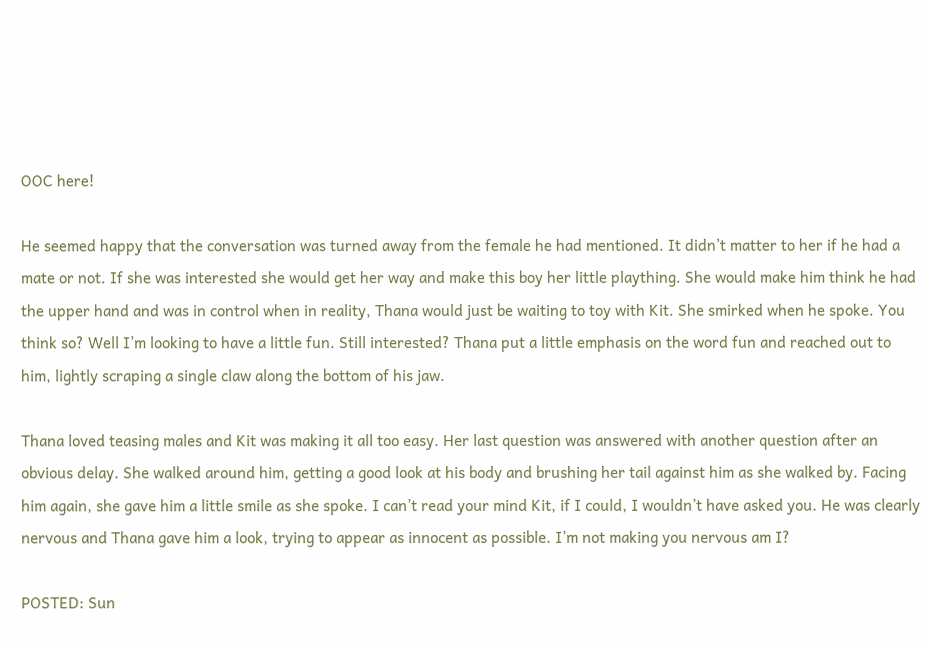OOC here!

He seemed happy that the conversation was turned away from the female he had mentioned. It didn’t matter to her if he had a mate or not. If she was interested she would get her way and make this boy her little plaything. She would make him think he had the upper hand and was in control when in reality, Thana would just be waiting to toy with Kit. She smirked when he spoke. You think so? Well I’m looking to have a little fun. Still interested? Thana put a little emphasis on the word fun and reached out to him, lightly scraping a single claw along the bottom of his jaw.

Thana loved teasing males and Kit was making it all too easy. Her last question was answered with another question after an obvious delay. She walked around him, getting a good look at his body and brushing her tail against him as she walked by. Facing him again, she gave him a little smile as she spoke. I can’t read your mind Kit, if I could, I wouldn’t have asked you. He was clearly nervous and Thana gave him a look, trying to appear as innocent as possible. I’m not making you nervous am I?

POSTED: Sun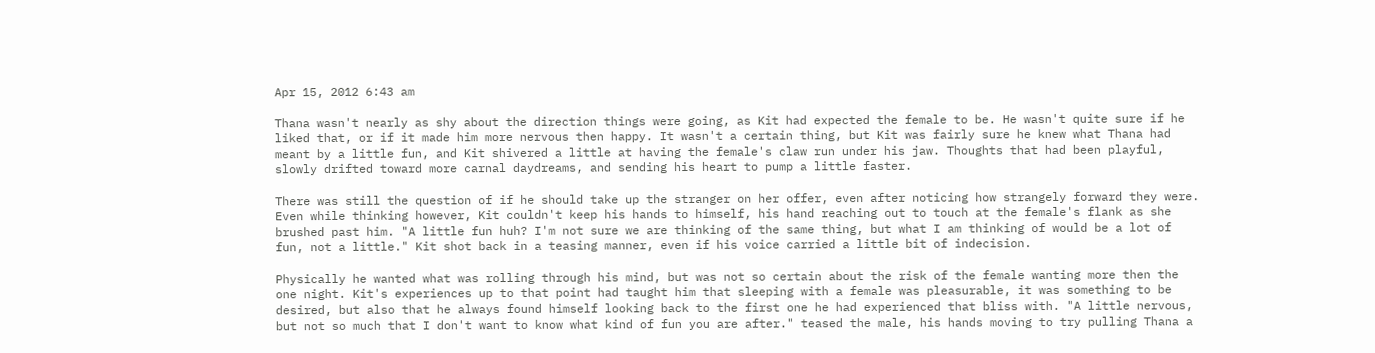Apr 15, 2012 6:43 am

Thana wasn't nearly as shy about the direction things were going, as Kit had expected the female to be. He wasn't quite sure if he liked that, or if it made him more nervous then happy. It wasn't a certain thing, but Kit was fairly sure he knew what Thana had meant by a little fun, and Kit shivered a little at having the female's claw run under his jaw. Thoughts that had been playful, slowly drifted toward more carnal daydreams, and sending his heart to pump a little faster.

There was still the question of if he should take up the stranger on her offer, even after noticing how strangely forward they were. Even while thinking however, Kit couldn't keep his hands to himself, his hand reaching out to touch at the female's flank as she brushed past him. "A little fun huh? I'm not sure we are thinking of the same thing, but what I am thinking of would be a lot of fun, not a little." Kit shot back in a teasing manner, even if his voice carried a little bit of indecision.

Physically he wanted what was rolling through his mind, but was not so certain about the risk of the female wanting more then the one night. Kit's experiences up to that point had taught him that sleeping with a female was pleasurable, it was something to be desired, but also that he always found himself looking back to the first one he had experienced that bliss with. "A little nervous, but not so much that I don't want to know what kind of fun you are after." teased the male, his hands moving to try pulling Thana a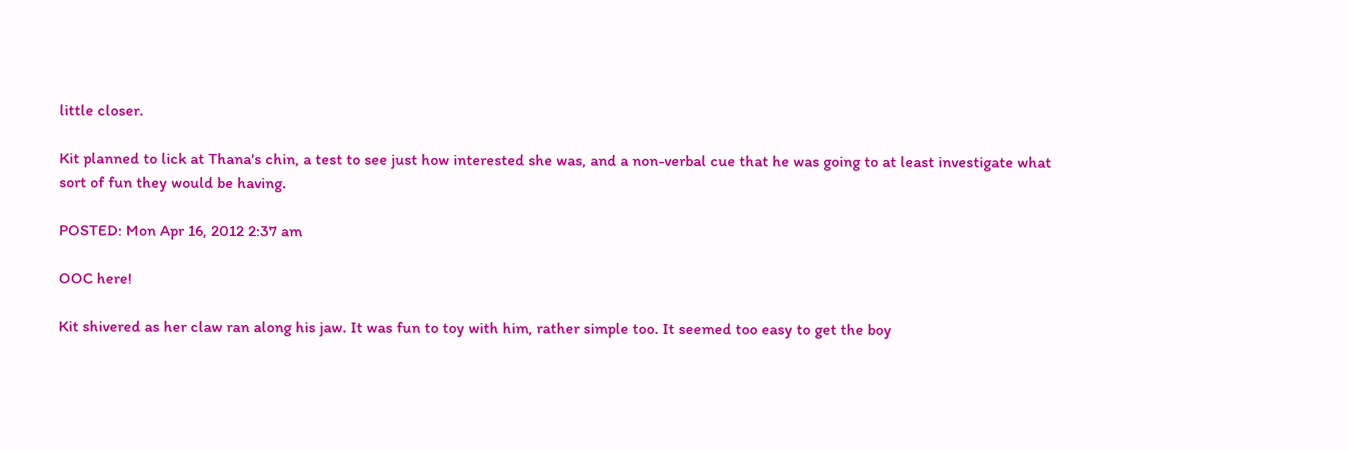little closer.

Kit planned to lick at Thana's chin, a test to see just how interested she was, and a non-verbal cue that he was going to at least investigate what sort of fun they would be having.

POSTED: Mon Apr 16, 2012 2:37 am

OOC here!

Kit shivered as her claw ran along his jaw. It was fun to toy with him, rather simple too. It seemed too easy to get the boy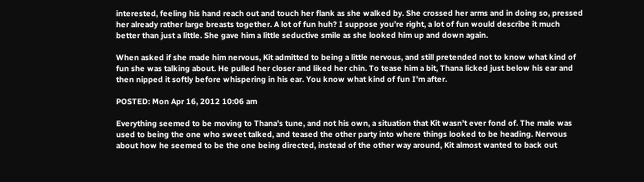interested, feeling his hand reach out and touch her flank as she walked by. She crossed her arms and in doing so, pressed her already rather large breasts together. A lot of fun huh? I suppose you’re right, a lot of fun would describe it much better than just a little. She gave him a little seductive smile as she looked him up and down again.

When asked if she made him nervous, Kit admitted to being a little nervous, and still pretended not to know what kind of fun she was talking about. He pulled her closer and liked her chin. To tease him a bit, Thana licked just below his ear and then nipped it softly before whispering in his ear. You know what kind of fun I’m after.

POSTED: Mon Apr 16, 2012 10:06 am

Everything seemed to be moving to Thana's tune, and not his own, a situation that Kit wasn't ever fond of. The male was used to being the one who sweet talked, and teased the other party into where things looked to be heading. Nervous about how he seemed to be the one being directed, instead of the other way around, Kit almost wanted to back out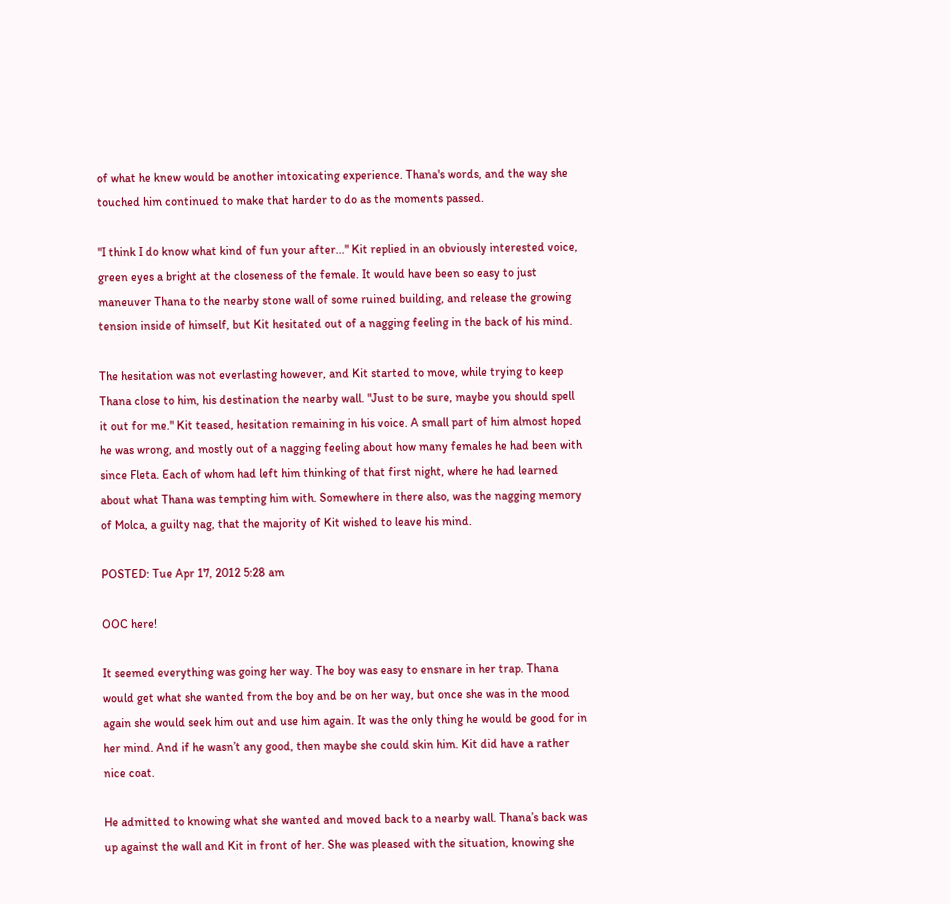of what he knew would be another intoxicating experience. Thana's words, and the way she touched him continued to make that harder to do as the moments passed.

"I think I do know what kind of fun your after..." Kit replied in an obviously interested voice, green eyes a bright at the closeness of the female. It would have been so easy to just maneuver Thana to the nearby stone wall of some ruined building, and release the growing tension inside of himself, but Kit hesitated out of a nagging feeling in the back of his mind.

The hesitation was not everlasting however, and Kit started to move, while trying to keep Thana close to him, his destination the nearby wall. "Just to be sure, maybe you should spell it out for me." Kit teased, hesitation remaining in his voice. A small part of him almost hoped he was wrong, and mostly out of a nagging feeling about how many females he had been with since Fleta. Each of whom had left him thinking of that first night, where he had learned about what Thana was tempting him with. Somewhere in there also, was the nagging memory of Molca, a guilty nag, that the majority of Kit wished to leave his mind.

POSTED: Tue Apr 17, 2012 5:28 am

OOC here!

It seemed everything was going her way. The boy was easy to ensnare in her trap. Thana would get what she wanted from the boy and be on her way, but once she was in the mood again she would seek him out and use him again. It was the only thing he would be good for in her mind. And if he wasn’t any good, then maybe she could skin him. Kit did have a rather nice coat.

He admitted to knowing what she wanted and moved back to a nearby wall. Thana’s back was up against the wall and Kit in front of her. She was pleased with the situation, knowing she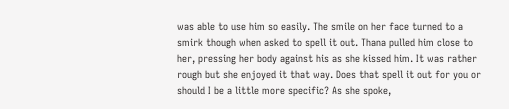was able to use him so easily. The smile on her face turned to a smirk though when asked to spell it out. Thana pulled him close to her, pressing her body against his as she kissed him. It was rather rough but she enjoyed it that way. Does that spell it out for you or should I be a little more specific? As she spoke,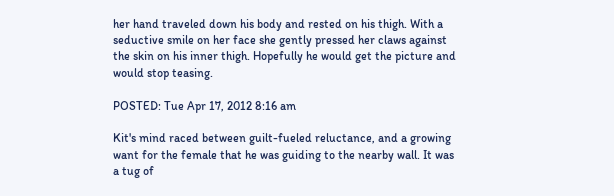her hand traveled down his body and rested on his thigh. With a seductive smile on her face she gently pressed her claws against the skin on his inner thigh. Hopefully he would get the picture and would stop teasing.

POSTED: Tue Apr 17, 2012 8:16 am

Kit's mind raced between guilt-fueled reluctance, and a growing want for the female that he was guiding to the nearby wall. It was a tug of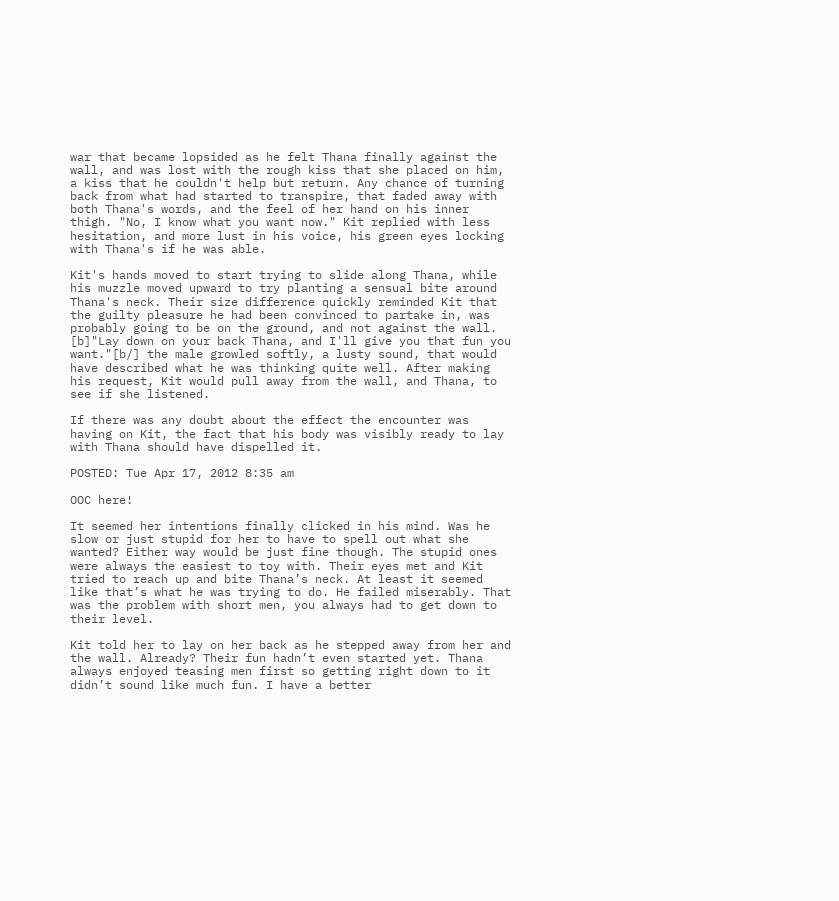war that became lopsided as he felt Thana finally against the wall, and was lost with the rough kiss that she placed on him, a kiss that he couldn't help but return. Any chance of turning back from what had started to transpire, that faded away with both Thana's words, and the feel of her hand on his inner thigh. "No, I know what you want now." Kit replied with less hesitation, and more lust in his voice, his green eyes locking with Thana's if he was able.

Kit's hands moved to start trying to slide along Thana, while his muzzle moved upward to try planting a sensual bite around Thana's neck. Their size difference quickly reminded Kit that the guilty pleasure he had been convinced to partake in, was probably going to be on the ground, and not against the wall. [b]"Lay down on your back Thana, and I'll give you that fun you want."[b/] the male growled softly, a lusty sound, that would have described what he was thinking quite well. After making his request, Kit would pull away from the wall, and Thana, to see if she listened.

If there was any doubt about the effect the encounter was having on Kit, the fact that his body was visibly ready to lay with Thana should have dispelled it.

POSTED: Tue Apr 17, 2012 8:35 am

OOC here!

It seemed her intentions finally clicked in his mind. Was he slow or just stupid for her to have to spell out what she wanted? Either way would be just fine though. The stupid ones were always the easiest to toy with. Their eyes met and Kit tried to reach up and bite Thana’s neck. At least it seemed like that’s what he was trying to do. He failed miserably. That was the problem with short men, you always had to get down to their level.

Kit told her to lay on her back as he stepped away from her and the wall. Already? Their fun hadn’t even started yet. Thana always enjoyed teasing men first so getting right down to it didn’t sound like much fun. I have a better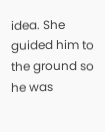idea. She guided him to the ground so he was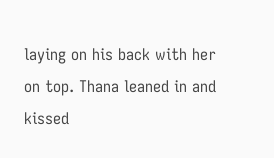laying on his back with her on top. Thana leaned in and kissed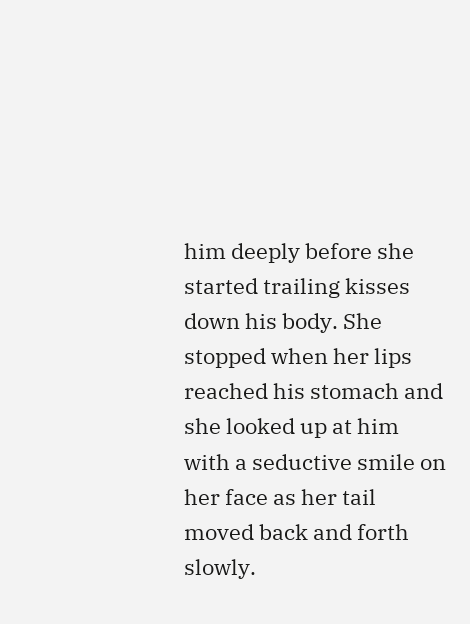him deeply before she started trailing kisses down his body. She stopped when her lips reached his stomach and she looked up at him with a seductive smile on her face as her tail moved back and forth slowly.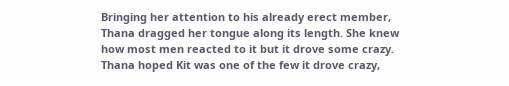Bringing her attention to his already erect member, Thana dragged her tongue along its length. She knew how most men reacted to it but it drove some crazy. Thana hoped Kit was one of the few it drove crazy,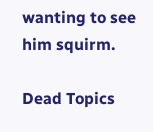wanting to see him squirm.

Dead Topics